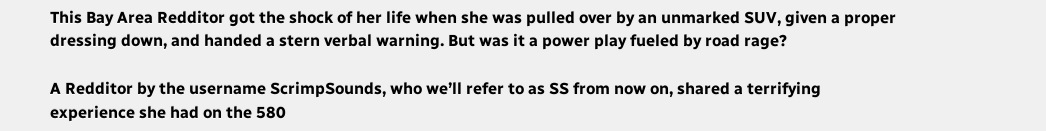This Bay Area Redditor got the shock of her life when she was pulled over by an unmarked SUV, given a proper dressing down, and handed a stern verbal warning. But was it a power play fueled by road rage?

A Redditor by the username ScrimpSounds, who we’ll refer to as SS from now on, shared a terrifying experience she had on the 580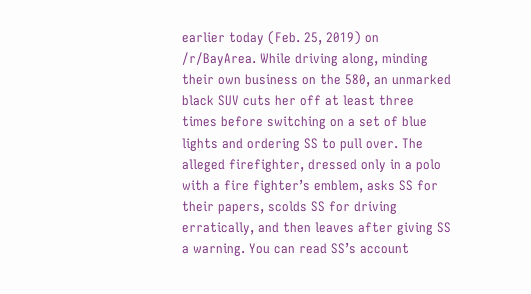earlier today (Feb. 25, 2019) on /r/BayArea. While driving along, minding their own business on the 580, an unmarked black SUV cuts her off at least three times before switching on a set of blue lights and ordering SS to pull over. The alleged firefighter, dressed only in a polo with a fire fighter’s emblem, asks SS for their papers, scolds SS for driving erratically, and then leaves after giving SS a warning. You can read SS’s account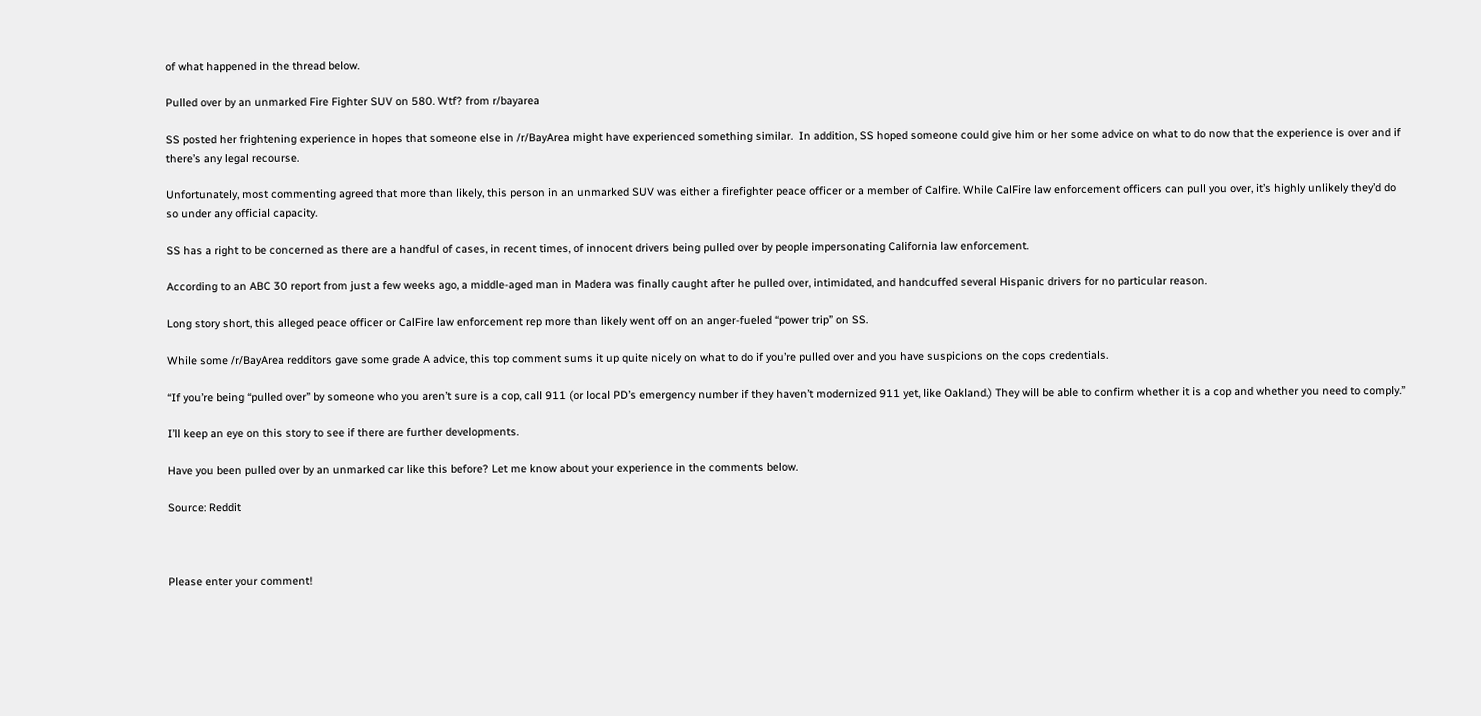of what happened in the thread below.

Pulled over by an unmarked Fire Fighter SUV on 580. Wtf? from r/bayarea

SS posted her frightening experience in hopes that someone else in /r/BayArea might have experienced something similar.  In addition, SS hoped someone could give him or her some advice on what to do now that the experience is over and if there’s any legal recourse.

Unfortunately, most commenting agreed that more than likely, this person in an unmarked SUV was either a firefighter peace officer or a member of Calfire. While CalFire law enforcement officers can pull you over, it’s highly unlikely they’d do so under any official capacity.

SS has a right to be concerned as there are a handful of cases, in recent times, of innocent drivers being pulled over by people impersonating California law enforcement.

According to an ABC 30 report from just a few weeks ago, a middle-aged man in Madera was finally caught after he pulled over, intimidated, and handcuffed several Hispanic drivers for no particular reason.

Long story short, this alleged peace officer or CalFire law enforcement rep more than likely went off on an anger-fueled “power trip” on SS.

While some /r/BayArea redditors gave some grade A advice, this top comment sums it up quite nicely on what to do if you’re pulled over and you have suspicions on the cops credentials.

“If you’re being “pulled over” by someone who you aren’t sure is a cop, call 911 (or local PD’s emergency number if they haven’t modernized 911 yet, like Oakland.) They will be able to confirm whether it is a cop and whether you need to comply.”

I’ll keep an eye on this story to see if there are further developments.

Have you been pulled over by an unmarked car like this before? Let me know about your experience in the comments below.

Source: Reddit



Please enter your comment!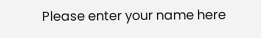Please enter your name here